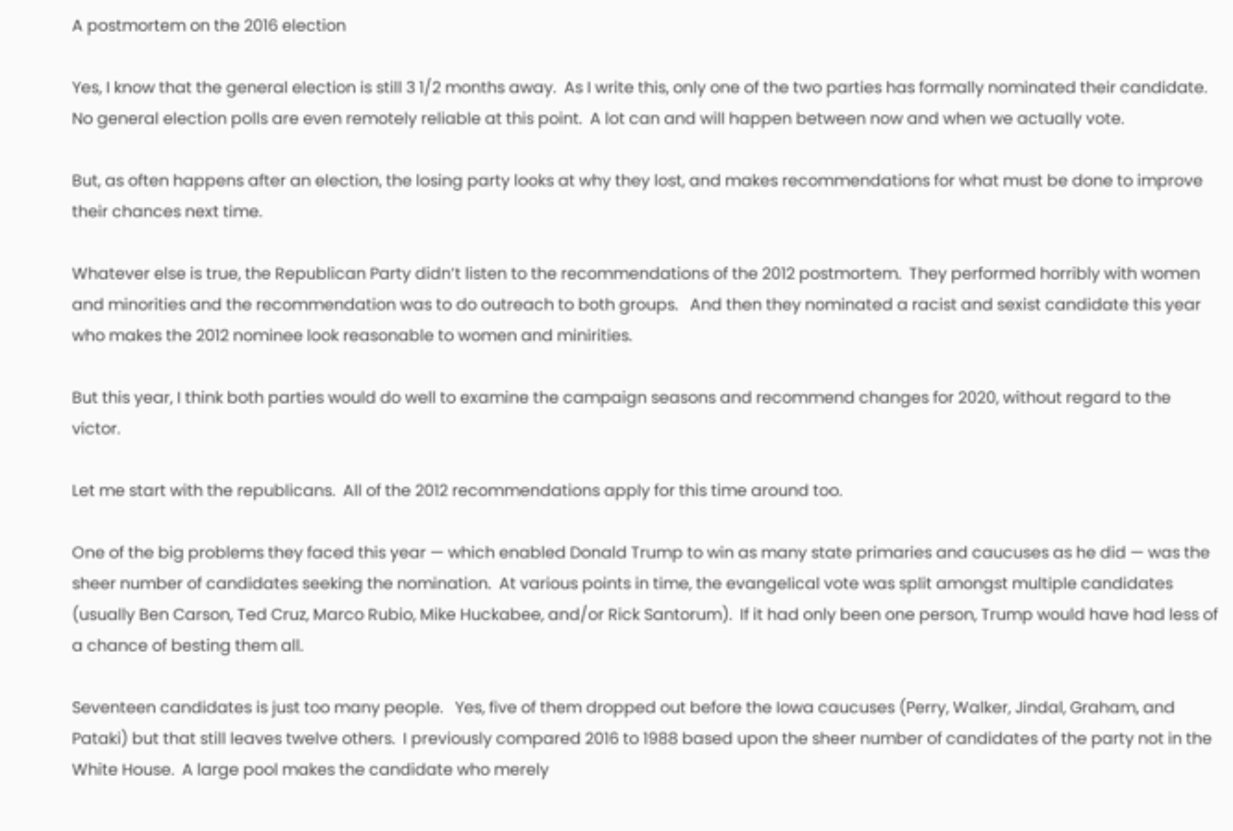A postmortem on the 2016 election

Yes, I know that the general election is still 3 1/2 months away.  As I write this, only one of the two parties has formally nominated their candidate.  No general election polls are even remotely reliable at this point.  A lot can and will happen between now and when we actually vote.

But, as often happens after an election, the losing party looks at why they lost, and makes recommendations for what must be done to improve their chances next time.

Whatever else is true, the Republican Party didn’t listen to the recommendations of the 2012 postmortem.  They performed horribly with women and minorities and the recommendation was to do outreach to both groups.   And then they nominated a racist and sexist candidate this year who makes the 2012 nominee look reasonable to women and minirities.

But this year, I think both parties would do well to examine the campaign seasons and recommend changes for 2020, without regard to the victor.

Let me start with the republicans.  All of the 2012 recommendations apply for this time around too.

One of the big problems they faced this year — which enabled Donald Trump to win as many state primaries and caucuses as he did — was the sheer number of candidates seeking the nomination.  At various points in time, the evangelical vote was split amongst multiple candidates (usually Ben Carson, Ted Cruz, Marco Rubio, Mike Huckabee, and/or Rick Santorum).  If it had only been one person, Trump would have had less of a chance of besting them all.

Seventeen candidates is just too many people.   Yes, five of them dropped out before the Iowa caucuses (Perry, Walker, Jindal, Graham, and Pataki) but that still leaves twelve others.  I previously compared 2016 to 1988 based upon the sheer number of candidates of the party not in the White House.  A large pool makes the candidate who merely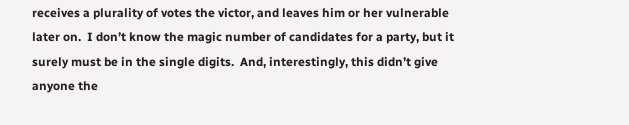receives a plurality of votes the victor, and leaves him or her vulnerable later on.  I don’t know the magic number of candidates for a party, but it surely must be in the single digits.  And, interestingly, this didn’t give anyone the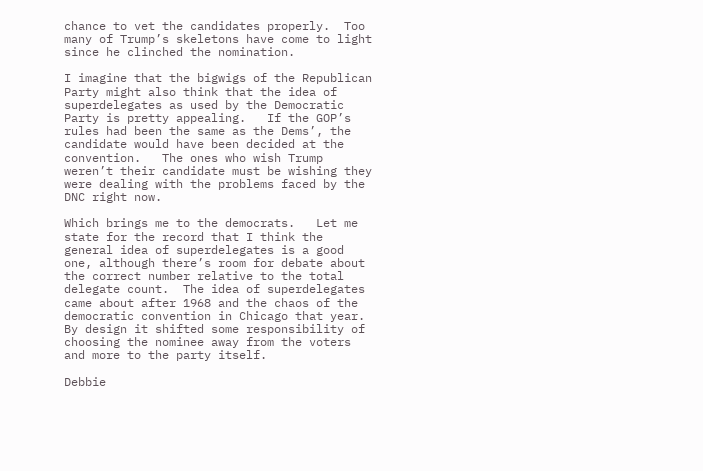chance to vet the candidates properly.  Too many of Trump’s skeletons have come to light since he clinched the nomination.

I imagine that the bigwigs of the Republican Party might also think that the idea of superdelegates as used by the Democratic Party is pretty appealing.   If the GOP’s rules had been the same as the Dems’, the candidate would have been decided at the convention.   The ones who wish Trump weren’t their candidate must be wishing they were dealing with the problems faced by the DNC right now.

Which brings me to the democrats.   Let me state for the record that I think the general idea of superdelegates is a good one, although there’s room for debate about the correct number relative to the total delegate count.  The idea of superdelegates came about after 1968 and the chaos of the democratic convention in Chicago that year.   By design it shifted some responsibility of choosing the nominee away from the voters and more to the party itself.

Debbie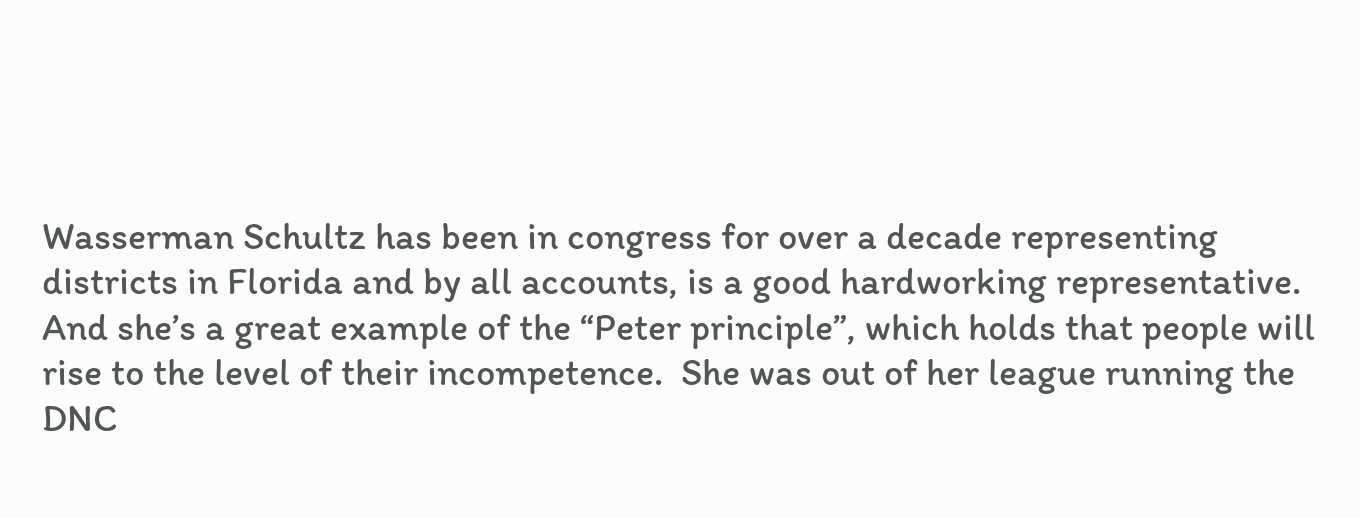Wasserman Schultz has been in congress for over a decade representing districts in Florida and by all accounts, is a good hardworking representative.  And she’s a great example of the “Peter principle”, which holds that people will rise to the level of their incompetence.  She was out of her league running the DNC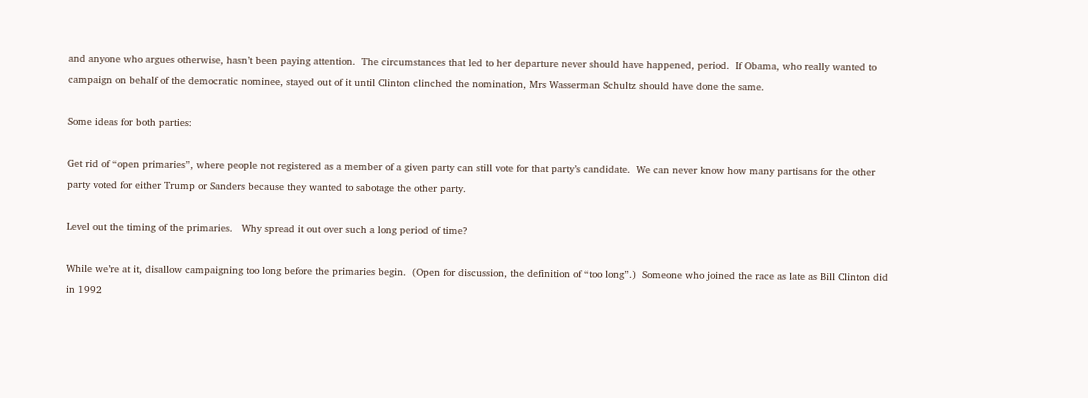and anyone who argues otherwise, hasn’t been paying attention.  The circumstances that led to her departure never should have happened, period.  If Obama, who really wanted to campaign on behalf of the democratic nominee, stayed out of it until Clinton clinched the nomination, Mrs Wasserman Schultz should have done the same.

Some ideas for both parties:

Get rid of “open primaries”, where people not registered as a member of a given party can still vote for that party’s candidate.  We can never know how many partisans for the other party voted for either Trump or Sanders because they wanted to sabotage the other party.

Level out the timing of the primaries.   Why spread it out over such a long period of time?

While we’re at it, disallow campaigning too long before the primaries begin.  (Open for discussion, the definition of “too long”.)  Someone who joined the race as late as Bill Clinton did in 1992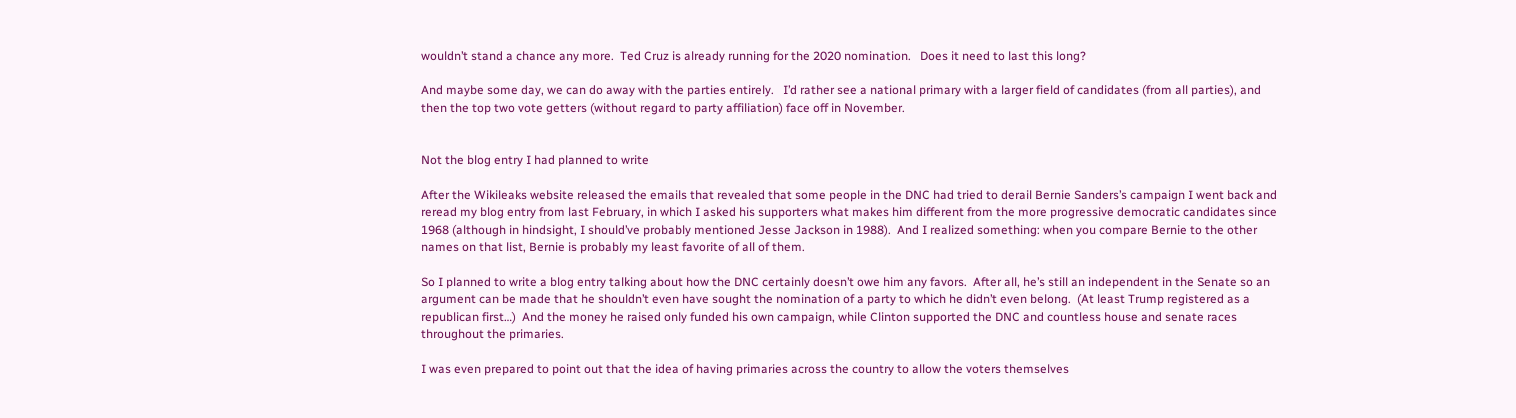wouldn’t stand a chance any more.  Ted Cruz is already running for the 2020 nomination.   Does it need to last this long?

And maybe some day, we can do away with the parties entirely.   I’d rather see a national primary with a larger field of candidates (from all parties), and then the top two vote getters (without regard to party affiliation) face off in November.


Not the blog entry I had planned to write

After the Wikileaks website released the emails that revealed that some people in the DNC had tried to derail Bernie Sanders’s campaign I went back and reread my blog entry from last February, in which I asked his supporters what makes him different from the more progressive democratic candidates since 1968 (although in hindsight, I should’ve probably mentioned Jesse Jackson in 1988).  And I realized something: when you compare Bernie to the other names on that list, Bernie is probably my least favorite of all of them.

So I planned to write a blog entry talking about how the DNC certainly doesn’t owe him any favors.  After all, he’s still an independent in the Senate so an argument can be made that he shouldn’t even have sought the nomination of a party to which he didn’t even belong.  (At least Trump registered as a republican first…)  And the money he raised only funded his own campaign, while Clinton supported the DNC and countless house and senate races throughout the primaries.

I was even prepared to point out that the idea of having primaries across the country to allow the voters themselves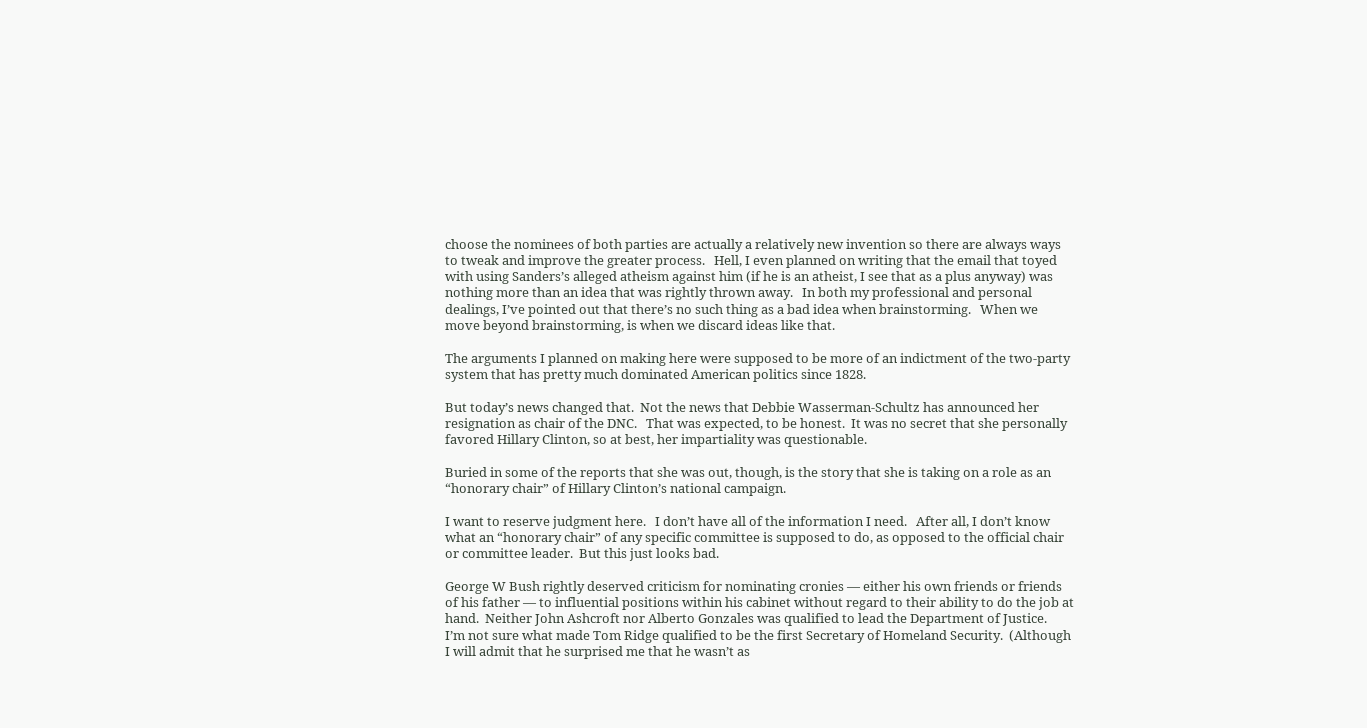choose the nominees of both parties are actually a relatively new invention so there are always ways to tweak and improve the greater process.   Hell, I even planned on writing that the email that toyed with using Sanders’s alleged atheism against him (if he is an atheist, I see that as a plus anyway) was nothing more than an idea that was rightly thrown away.   In both my professional and personal dealings, I’ve pointed out that there’s no such thing as a bad idea when brainstorming.   When we move beyond brainstorming, is when we discard ideas like that.

The arguments I planned on making here were supposed to be more of an indictment of the two-party system that has pretty much dominated American politics since 1828.

But today’s news changed that.  Not the news that Debbie Wasserman-Schultz has announced her resignation as chair of the DNC.   That was expected, to be honest.  It was no secret that she personally favored Hillary Clinton, so at best, her impartiality was questionable.

Buried in some of the reports that she was out, though, is the story that she is taking on a role as an “honorary chair” of Hillary Clinton’s national campaign.

I want to reserve judgment here.   I don’t have all of the information I need.   After all, I don’t know what an “honorary chair” of any specific committee is supposed to do, as opposed to the official chair or committee leader.  But this just looks bad.

George W Bush rightly deserved criticism for nominating cronies — either his own friends or friends of his father — to influential positions within his cabinet without regard to their ability to do the job at hand.  Neither John Ashcroft nor Alberto Gonzales was qualified to lead the Department of Justice.   I’m not sure what made Tom Ridge qualified to be the first Secretary of Homeland Security.  (Although I will admit that he surprised me that he wasn’t as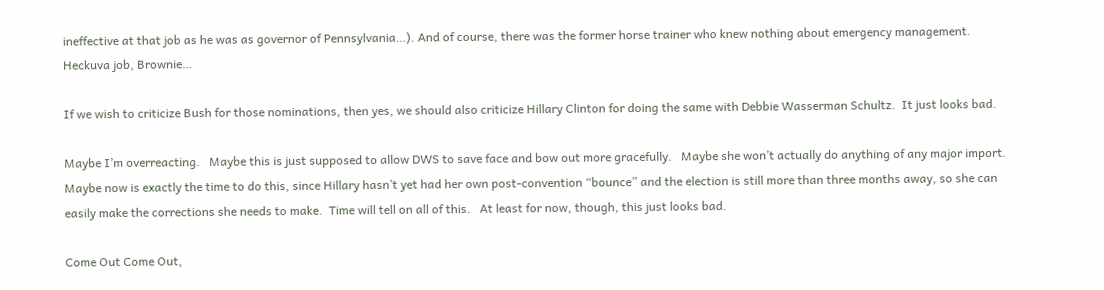ineffective at that job as he was as governor of Pennsylvania…). And of course, there was the former horse trainer who knew nothing about emergency management.   Heckuva job, Brownie…

If we wish to criticize Bush for those nominations, then yes, we should also criticize Hillary Clinton for doing the same with Debbie Wasserman Schultz.  It just looks bad.

Maybe I’m overreacting.   Maybe this is just supposed to allow DWS to save face and bow out more gracefully.   Maybe she won’t actually do anything of any major import.   Maybe now is exactly the time to do this, since Hillary hasn’t yet had her own post-convention “bounce” and the election is still more than three months away, so she can easily make the corrections she needs to make.  Time will tell on all of this.   At least for now, though, this just looks bad.

Come Out Come Out,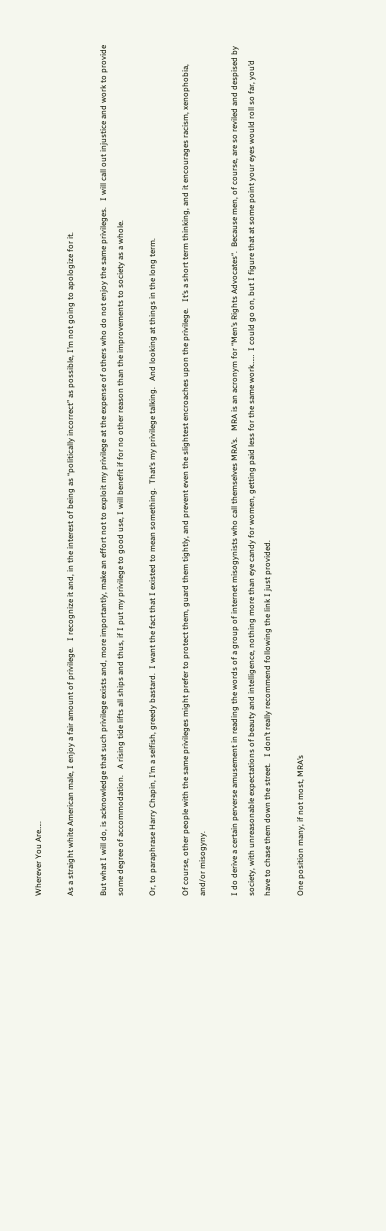Wherever You Are…..

As a straight white American male, I enjoy a fair amount of privilege.   I recognize it and, in the interest of being as “politically incorrect” as possible, I’m not going to apologize for it.

But what I will do, is acknowledge that such privilege exists and, more importantly, make an effort not to exploit my privilege at the expense of others who do not enjoy the same privileges.   I will call out injustice and work to provide some degree of accommodation.   A rising tide lifts all ships and thus, if I put my privilege to good use, I will benefit if for no other reason than the improvements to society as a whole.

Or, to paraphrase Harry Chapin, I’m a selfish, greedy bastard.  I want the fact that I existed to mean something.  That’s my privilege talking.   And looking at things in the long term.

Of course, other people with the same privileges might prefer to protect them, guard them tightly, and prevent even the slightest encroaches upon the privilege.   It’s a short term thinking, and it encourages racism, xenophobia, and/or misogyny.

I do derive a certain perverse amusement in reading the words of a group of internet misogynists who call themselves MRA’s.   MRA is an acronym for “Men’s Rights Advocates“.  Because men, of course, are so reviled and despised by society, with unreasonable expectations of beauty and intelligence, nothing more than eye candy for women, getting paid less for the same work……  I could go on, but I figure that at some point your eyes would roll so far, you’d have to chase them down the street.   I don’t really recommend following the link I just provided.

One position many, if not most, MRA’s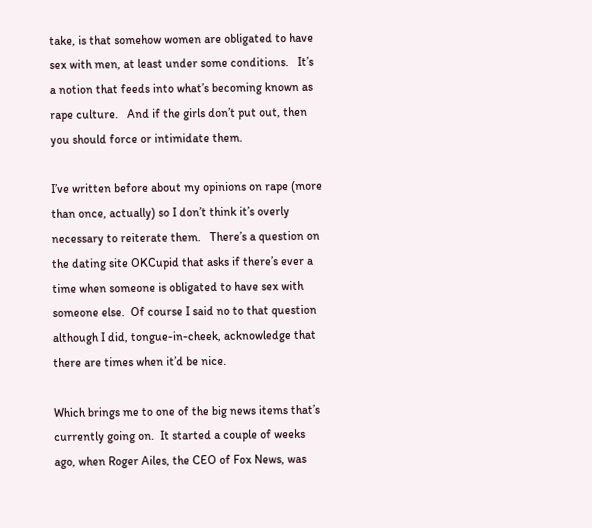take, is that somehow women are obligated to have sex with men, at least under some conditions.   It’s a notion that feeds into what’s becoming known as rape culture.   And if the girls don’t put out, then you should force or intimidate them.

I’ve written before about my opinions on rape (more than once, actually) so I don’t think it’s overly necessary to reiterate them.   There’s a question on the dating site OKCupid that asks if there’s ever a time when someone is obligated to have sex with someone else.  Of course I said no to that question although I did, tongue-in-cheek, acknowledge that there are times when it’d be nice.

Which brings me to one of the big news items that’s currently going on.  It started a couple of weeks ago, when Roger Ailes, the CEO of Fox News, was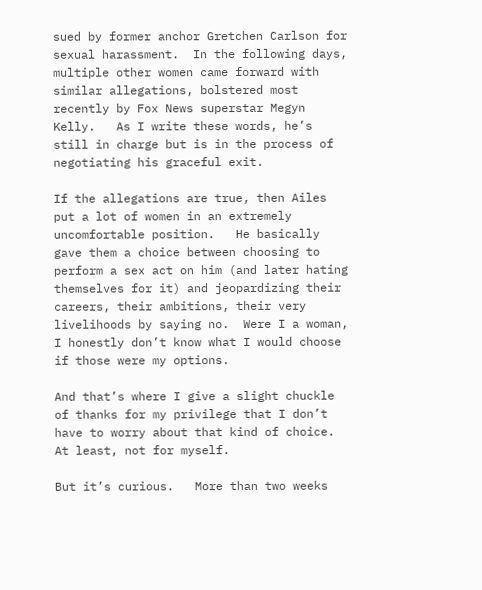sued by former anchor Gretchen Carlson for sexual harassment.  In the following days, multiple other women came forward with similar allegations, bolstered most recently by Fox News superstar Megyn Kelly.   As I write these words, he’s still in charge but is in the process of negotiating his graceful exit.

If the allegations are true, then Ailes put a lot of women in an extremely uncomfortable position.   He basically gave them a choice between choosing to perform a sex act on him (and later hating themselves for it) and jeopardizing their careers, their ambitions, their very livelihoods by saying no.  Were I a woman, I honestly don’t know what I would choose if those were my options.

And that’s where I give a slight chuckle of thanks for my privilege that I don’t have to worry about that kind of choice.  At least, not for myself.

But it’s curious.   More than two weeks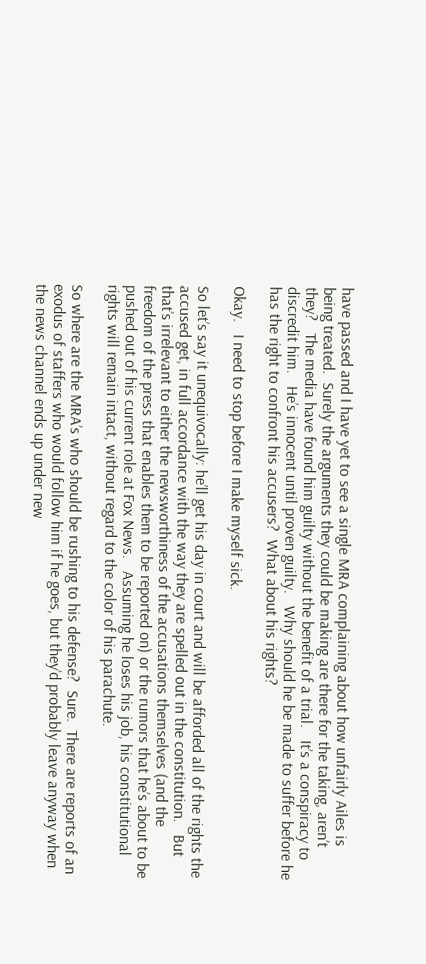have passed and I have yet to see a single MRA complaining about how unfairly Ailes is being treated.  Surely the arguments they could be making are there for the taking, aren’t they?   The media have found him guilty without the benefit of a trial.   It’s a conspiracy to discredit him.   He’s innocent until proven guilty.   Why should he be made to suffer before he has the right to confront his accusers?  What about his rights?

Okay.   I need to stop before I make myself sick.

So let’s say it unequivocally: he’ll get his day in court and will be afforded all of the rights the accused get, in full accordance with the way they are spelled out in the constitution.   But that’s irrelevant to either the newsworthiness of the accusations themselves (and the freedom of the press that enables them to be reported on) or the rumors that he’s about to be pushed out of his current role at Fox News.   Assuming he loses his job, his constitutional rights will remain intact, without regard to the color of his parachute.

So where are the MRA’s who should be rushing to his defense?  Sure.  There are reports of an exodus of staffers who would follow him if he goes, but they’d probably leave anyway when the news channel ends up under new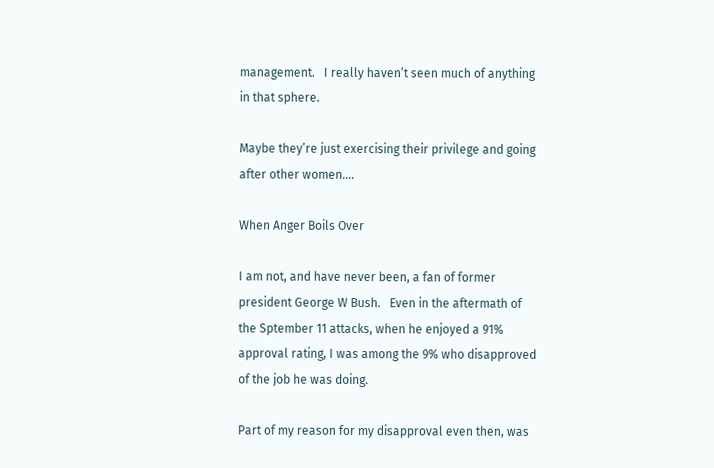management.   I really haven’t seen much of anything in that sphere.

Maybe they’re just exercising their privilege and going after other women….

When Anger Boils Over

I am not, and have never been, a fan of former president George W Bush.   Even in the aftermath of the Sptember 11 attacks, when he enjoyed a 91% approval rating, I was among the 9% who disapproved of the job he was doing.

Part of my reason for my disapproval even then, was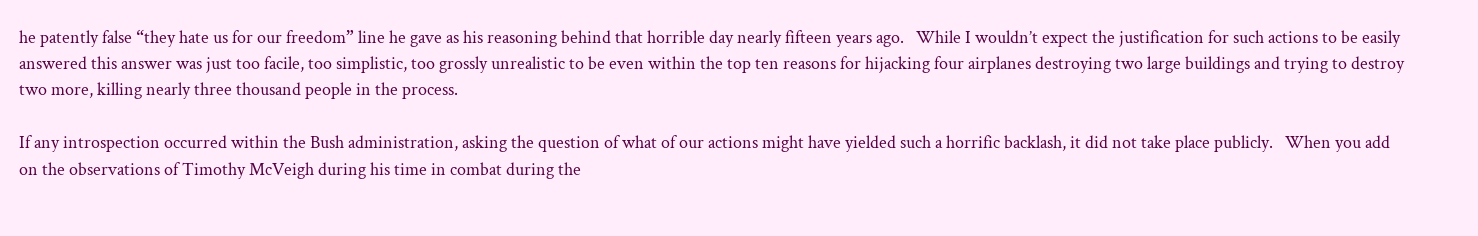he patently false “they hate us for our freedom” line he gave as his reasoning behind that horrible day nearly fifteen years ago.   While I wouldn’t expect the justification for such actions to be easily answered this answer was just too facile, too simplistic, too grossly unrealistic to be even within the top ten reasons for hijacking four airplanes destroying two large buildings and trying to destroy two more, killing nearly three thousand people in the process.

If any introspection occurred within the Bush administration, asking the question of what of our actions might have yielded such a horrific backlash, it did not take place publicly.   When you add on the observations of Timothy McVeigh during his time in combat during the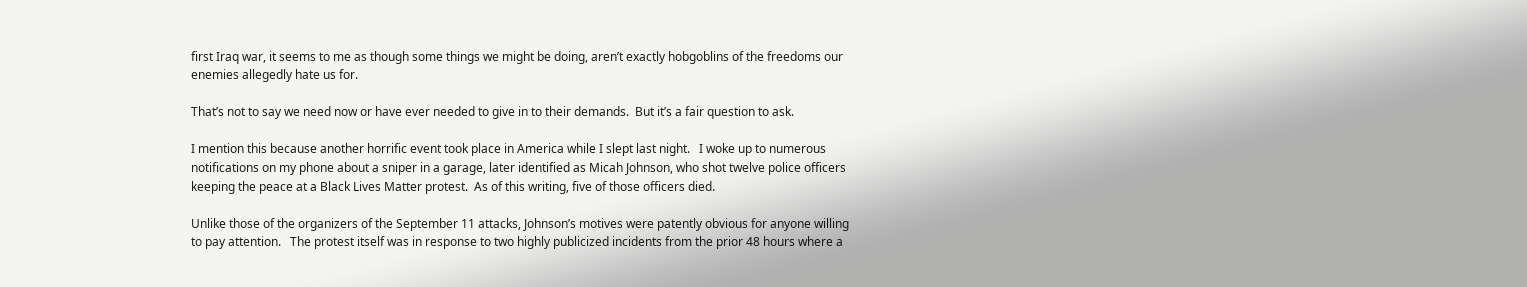first Iraq war, it seems to me as though some things we might be doing, aren’t exactly hobgoblins of the freedoms our enemies allegedly hate us for.

That’s not to say we need now or have ever needed to give in to their demands.  But it’s a fair question to ask.

I mention this because another horrific event took place in America while I slept last night.   I woke up to numerous notifications on my phone about a sniper in a garage, later identified as Micah Johnson, who shot twelve police officers keeping the peace at a Black Lives Matter protest.  As of this writing, five of those officers died.

Unlike those of the organizers of the September 11 attacks, Johnson’s motives were patently obvious for anyone willing to pay attention.   The protest itself was in response to two highly publicized incidents from the prior 48 hours where a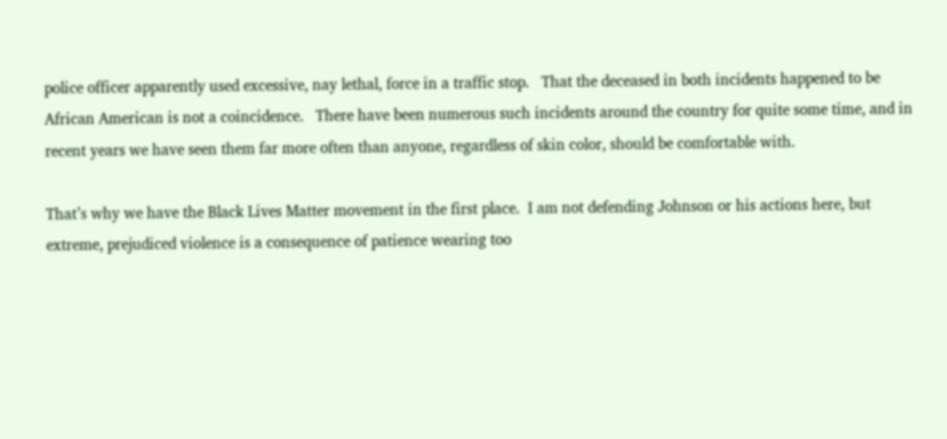police officer apparently used excessive, nay lethal, force in a traffic stop.   That the deceased in both incidents happened to be African American is not a coincidence.   There have been numerous such incidents around the country for quite some time, and in recent years we have seen them far more often than anyone, regardless of skin color, should be comfortable with.

That’s why we have the Black Lives Matter movement in the first place.  I am not defending Johnson or his actions here, but extreme, prejudiced violence is a consequence of patience wearing too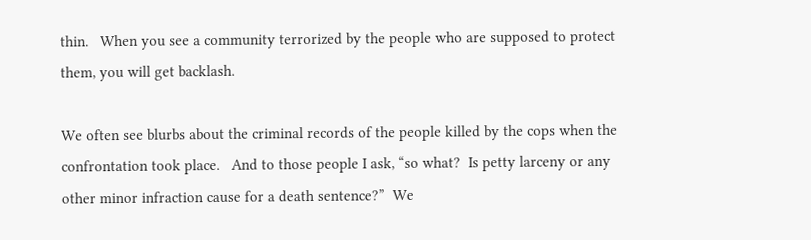thin.   When you see a community terrorized by the people who are supposed to protect them, you will get backlash.

We often see blurbs about the criminal records of the people killed by the cops when the confrontation took place.   And to those people I ask, “so what?  Is petty larceny or any other minor infraction cause for a death sentence?”  We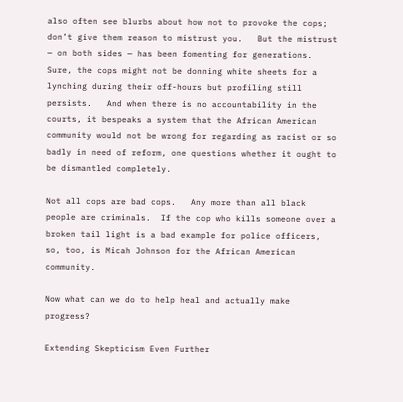also often see blurbs about how not to provoke the cops; don’t give them reason to mistrust you.   But the mistrust — on both sides — has been fomenting for generations.   Sure, the cops might not be donning white sheets for a lynching during their off-hours but profiling still persists.   And when there is no accountability in the courts, it bespeaks a system that the African American community would not be wrong for regarding as racist or so badly in need of reform, one questions whether it ought to be dismantled completely.

Not all cops are bad cops.   Any more than all black people are criminals.  If the cop who kills someone over a broken tail light is a bad example for police officers, so, too, is Micah Johnson for the African American community.

Now what can we do to help heal and actually make progress?

Extending Skepticism Even Further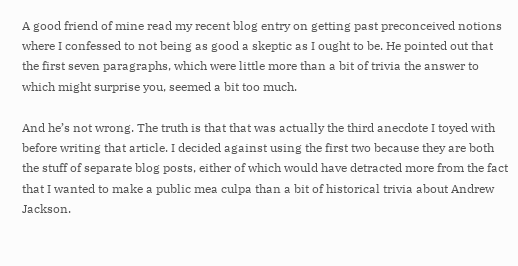A good friend of mine read my recent blog entry on getting past preconceived notions where I confessed to not being as good a skeptic as I ought to be. He pointed out that the first seven paragraphs, which were little more than a bit of trivia the answer to which might surprise you, seemed a bit too much.

And he’s not wrong. The truth is that that was actually the third anecdote I toyed with before writing that article. I decided against using the first two because they are both the stuff of separate blog posts, either of which would have detracted more from the fact that I wanted to make a public mea culpa than a bit of historical trivia about Andrew Jackson.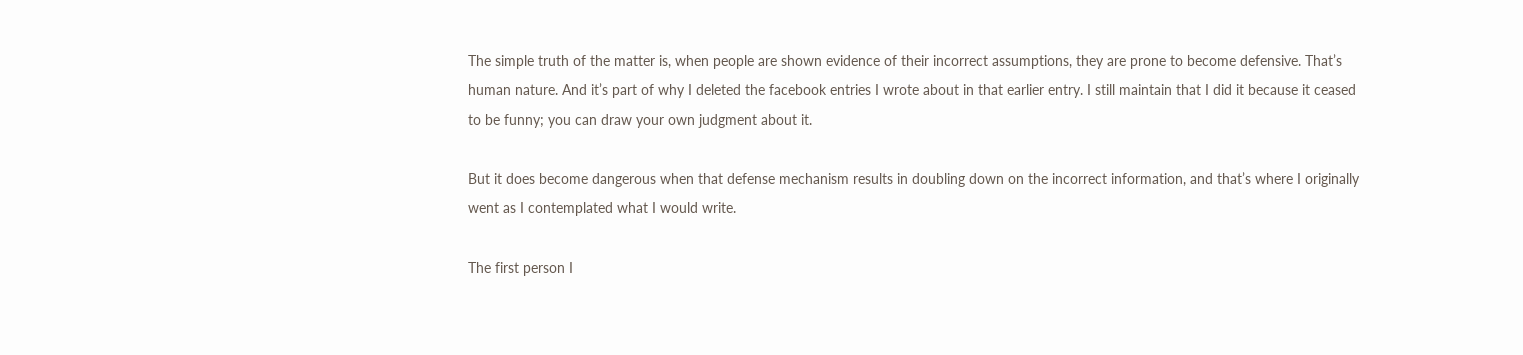The simple truth of the matter is, when people are shown evidence of their incorrect assumptions, they are prone to become defensive. That’s human nature. And it’s part of why I deleted the facebook entries I wrote about in that earlier entry. I still maintain that I did it because it ceased to be funny; you can draw your own judgment about it.

But it does become dangerous when that defense mechanism results in doubling down on the incorrect information, and that’s where I originally went as I contemplated what I would write.

The first person I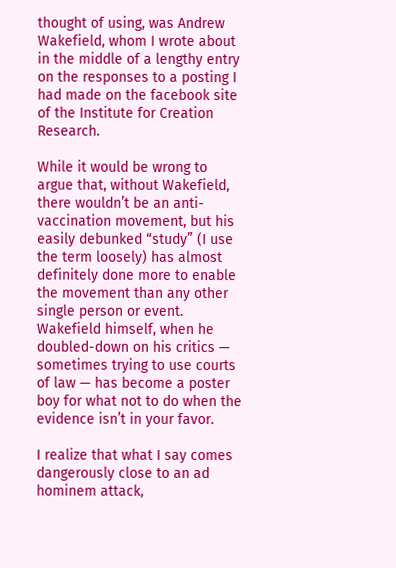thought of using, was Andrew Wakefield, whom I wrote about in the middle of a lengthy entry on the responses to a posting I had made on the facebook site of the Institute for Creation Research.

While it would be wrong to argue that, without Wakefield, there wouldn’t be an anti-vaccination movement, but his easily debunked “study” (I use the term loosely) has almost definitely done more to enable the movement than any other single person or event. Wakefield himself, when he doubled-down on his critics — sometimes trying to use courts of law — has become a poster boy for what not to do when the evidence isn’t in your favor.

I realize that what I say comes dangerously close to an ad hominem attack,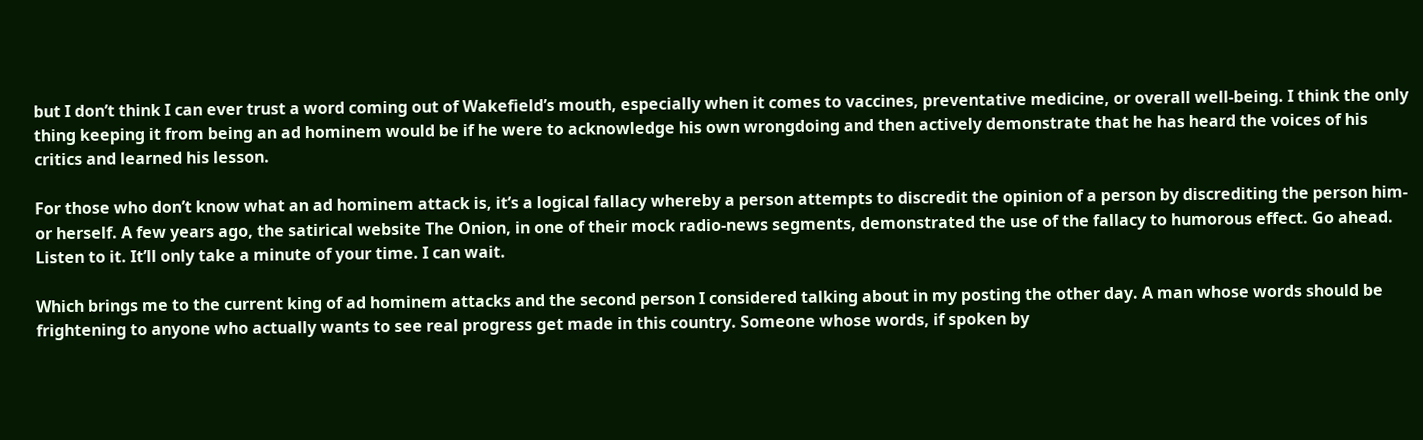but I don’t think I can ever trust a word coming out of Wakefield’s mouth, especially when it comes to vaccines, preventative medicine, or overall well-being. I think the only thing keeping it from being an ad hominem would be if he were to acknowledge his own wrongdoing and then actively demonstrate that he has heard the voices of his critics and learned his lesson.

For those who don’t know what an ad hominem attack is, it’s a logical fallacy whereby a person attempts to discredit the opinion of a person by discrediting the person him- or herself. A few years ago, the satirical website The Onion, in one of their mock radio-news segments, demonstrated the use of the fallacy to humorous effect. Go ahead. Listen to it. It’ll only take a minute of your time. I can wait.

Which brings me to the current king of ad hominem attacks and the second person I considered talking about in my posting the other day. A man whose words should be frightening to anyone who actually wants to see real progress get made in this country. Someone whose words, if spoken by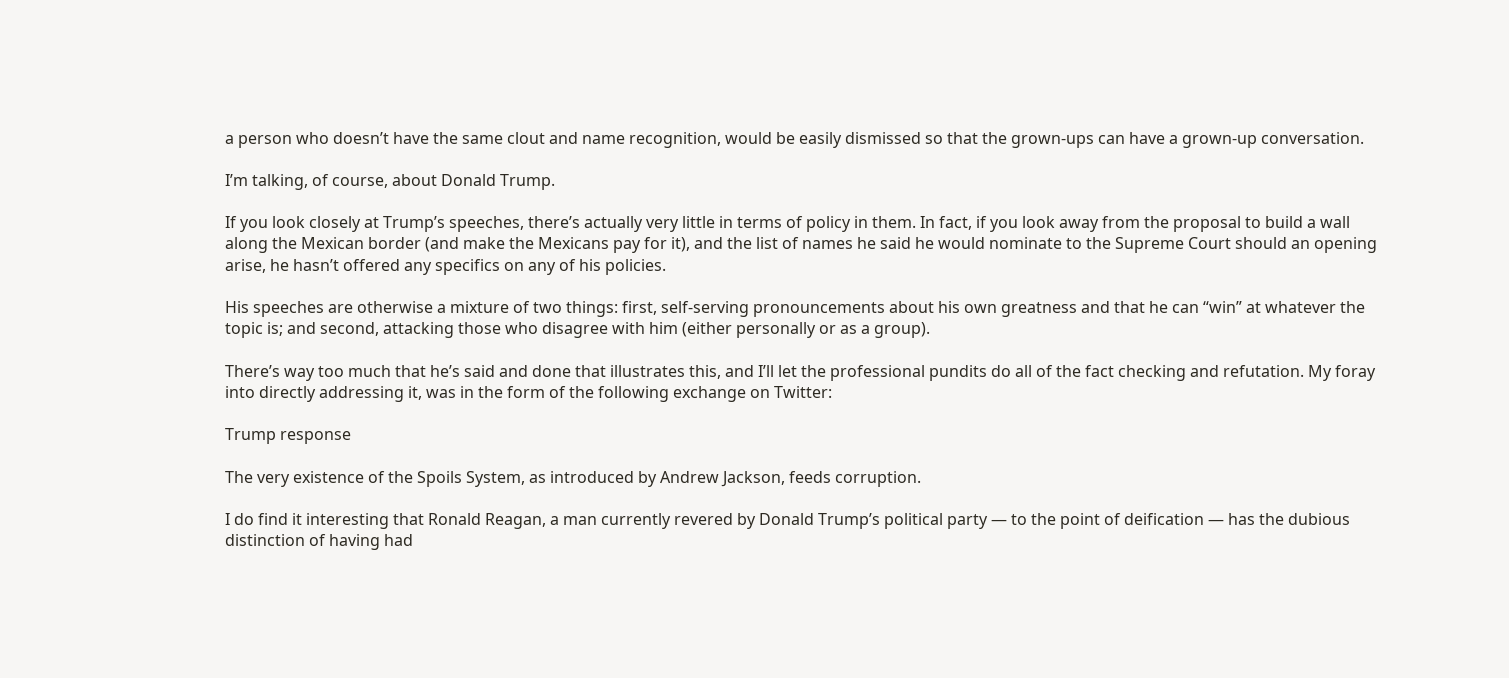a person who doesn’t have the same clout and name recognition, would be easily dismissed so that the grown-ups can have a grown-up conversation.

I’m talking, of course, about Donald Trump.

If you look closely at Trump’s speeches, there’s actually very little in terms of policy in them. In fact, if you look away from the proposal to build a wall along the Mexican border (and make the Mexicans pay for it), and the list of names he said he would nominate to the Supreme Court should an opening arise, he hasn’t offered any specifics on any of his policies.

His speeches are otherwise a mixture of two things: first, self-serving pronouncements about his own greatness and that he can “win” at whatever the topic is; and second, attacking those who disagree with him (either personally or as a group).

There’s way too much that he’s said and done that illustrates this, and I’ll let the professional pundits do all of the fact checking and refutation. My foray into directly addressing it, was in the form of the following exchange on Twitter:

Trump response

The very existence of the Spoils System, as introduced by Andrew Jackson, feeds corruption.

I do find it interesting that Ronald Reagan, a man currently revered by Donald Trump’s political party — to the point of deification — has the dubious distinction of having had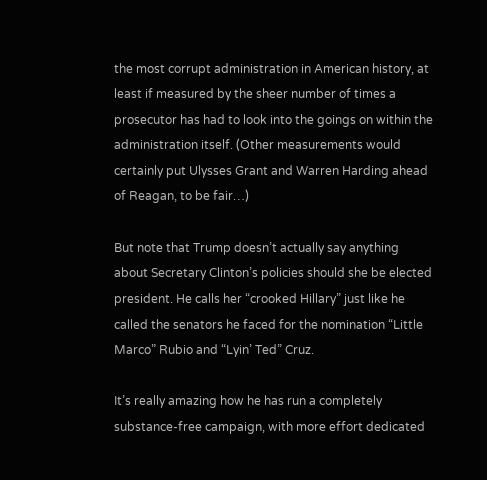the most corrupt administration in American history, at least if measured by the sheer number of times a prosecutor has had to look into the goings on within the administration itself. (Other measurements would certainly put Ulysses Grant and Warren Harding ahead of Reagan, to be fair…)

But note that Trump doesn’t actually say anything about Secretary Clinton’s policies should she be elected president. He calls her “crooked Hillary” just like he called the senators he faced for the nomination “Little Marco” Rubio and “Lyin’ Ted” Cruz.

It’s really amazing how he has run a completely substance-free campaign, with more effort dedicated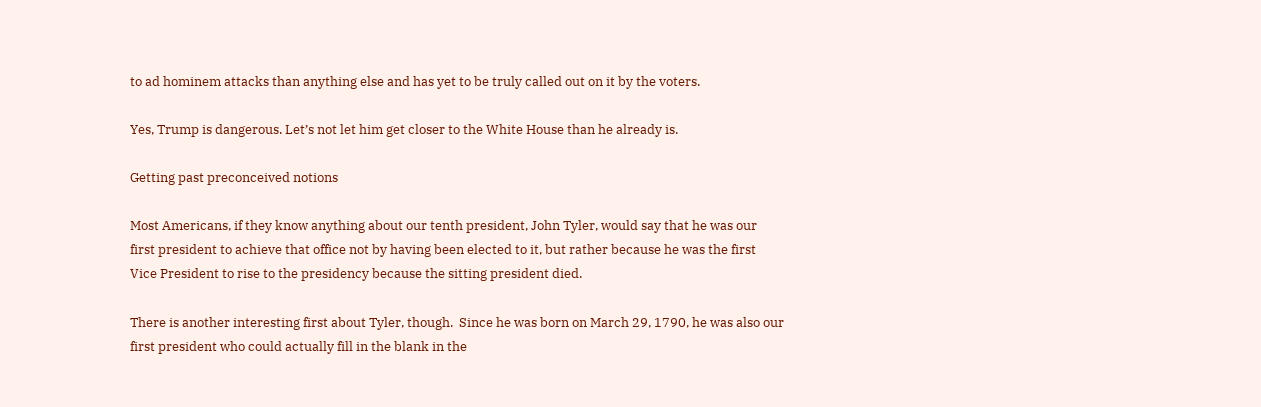to ad hominem attacks than anything else and has yet to be truly called out on it by the voters.

Yes, Trump is dangerous. Let’s not let him get closer to the White House than he already is.

Getting past preconceived notions

Most Americans, if they know anything about our tenth president, John Tyler, would say that he was our first president to achieve that office not by having been elected to it, but rather because he was the first Vice President to rise to the presidency because the sitting president died.

There is another interesting first about Tyler, though.  Since he was born on March 29, 1790, he was also our first president who could actually fill in the blank in the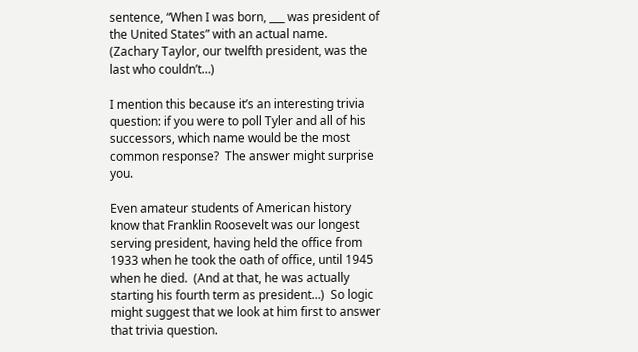sentence, “When I was born, ___ was president of the United States” with an actual name.  (Zachary Taylor, our twelfth president, was the last who couldn’t…)

I mention this because it’s an interesting trivia question: if you were to poll Tyler and all of his successors, which name would be the most common response?  The answer might surprise you.

Even amateur students of American history know that Franklin Roosevelt was our longest serving president, having held the office from 1933 when he took the oath of office, until 1945 when he died.  (And at that, he was actually starting his fourth term as president…)  So logic might suggest that we look at him first to answer that trivia question.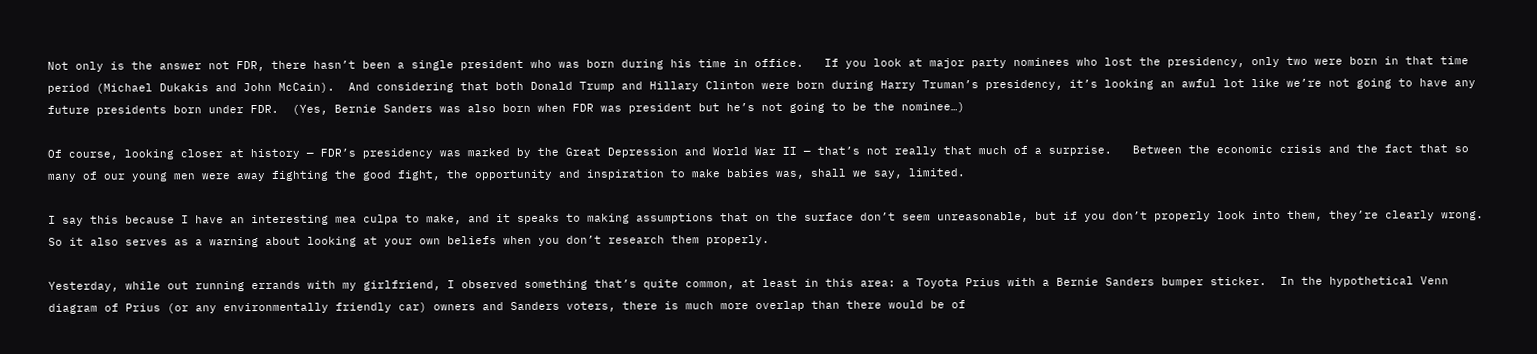Not only is the answer not FDR, there hasn’t been a single president who was born during his time in office.   If you look at major party nominees who lost the presidency, only two were born in that time period (Michael Dukakis and John McCain).  And considering that both Donald Trump and Hillary Clinton were born during Harry Truman’s presidency, it’s looking an awful lot like we’re not going to have any future presidents born under FDR.  (Yes, Bernie Sanders was also born when FDR was president but he’s not going to be the nominee…)

Of course, looking closer at history — FDR’s presidency was marked by the Great Depression and World War II — that’s not really that much of a surprise.   Between the economic crisis and the fact that so many of our young men were away fighting the good fight, the opportunity and inspiration to make babies was, shall we say, limited.

I say this because I have an interesting mea culpa to make, and it speaks to making assumptions that on the surface don’t seem unreasonable, but if you don’t properly look into them, they’re clearly wrong.   So it also serves as a warning about looking at your own beliefs when you don’t research them properly.

Yesterday, while out running errands with my girlfriend, I observed something that’s quite common, at least in this area: a Toyota Prius with a Bernie Sanders bumper sticker.  In the hypothetical Venn diagram of Prius (or any environmentally friendly car) owners and Sanders voters, there is much more overlap than there would be of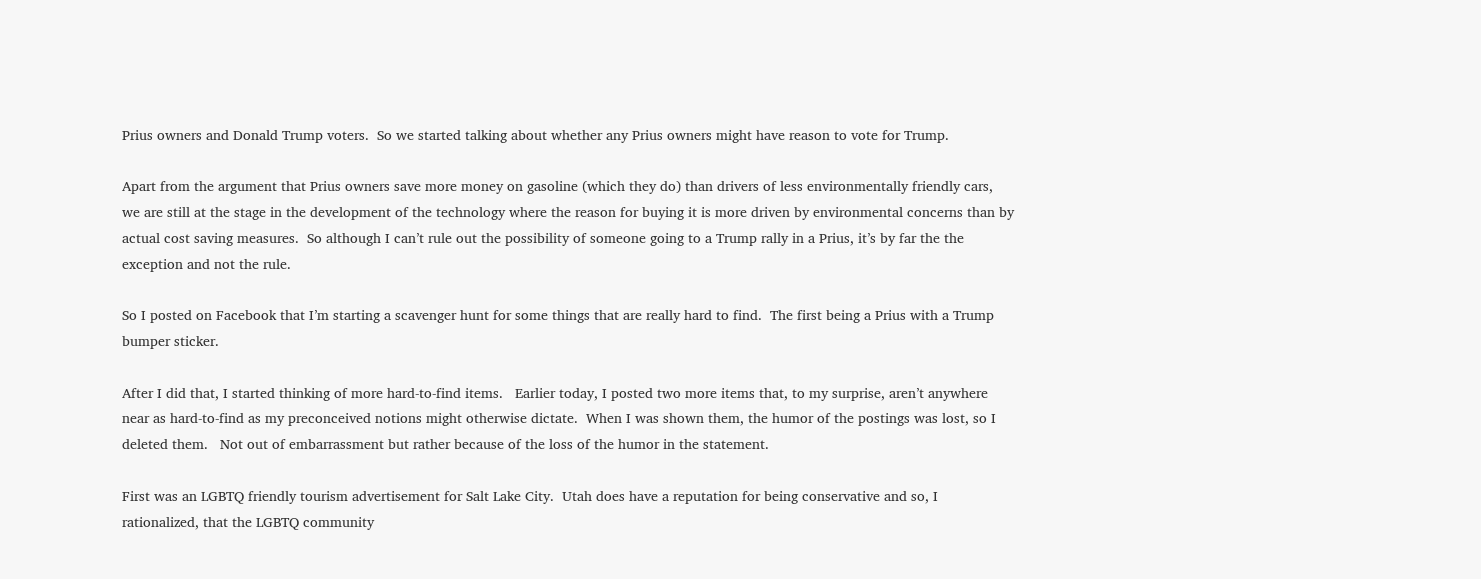Prius owners and Donald Trump voters.  So we started talking about whether any Prius owners might have reason to vote for Trump.

Apart from the argument that Prius owners save more money on gasoline (which they do) than drivers of less environmentally friendly cars, we are still at the stage in the development of the technology where the reason for buying it is more driven by environmental concerns than by actual cost saving measures.  So although I can’t rule out the possibility of someone going to a Trump rally in a Prius, it’s by far the the exception and not the rule.

So I posted on Facebook that I’m starting a scavenger hunt for some things that are really hard to find.  The first being a Prius with a Trump bumper sticker.

After I did that, I started thinking of more hard-to-find items.   Earlier today, I posted two more items that, to my surprise, aren’t anywhere near as hard-to-find as my preconceived notions might otherwise dictate.  When I was shown them, the humor of the postings was lost, so I deleted them.   Not out of embarrassment but rather because of the loss of the humor in the statement.

First was an LGBTQ friendly tourism advertisement for Salt Lake City.  Utah does have a reputation for being conservative and so, I rationalized, that the LGBTQ community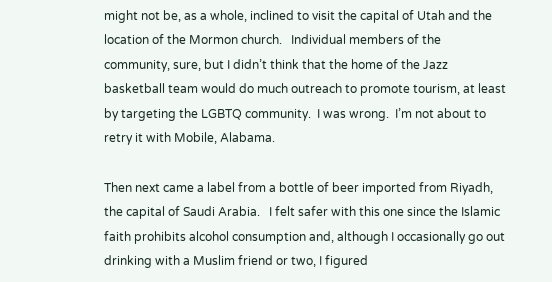might not be, as a whole, inclined to visit the capital of Utah and the location of the Mormon church.   Individual members of the community, sure, but I didn’t think that the home of the Jazz basketball team would do much outreach to promote tourism, at least by targeting the LGBTQ community.  I was wrong.  I’m not about to retry it with Mobile, Alabama.

Then next came a label from a bottle of beer imported from Riyadh, the capital of Saudi Arabia.   I felt safer with this one since the Islamic faith prohibits alcohol consumption and, although I occasionally go out drinking with a Muslim friend or two, I figured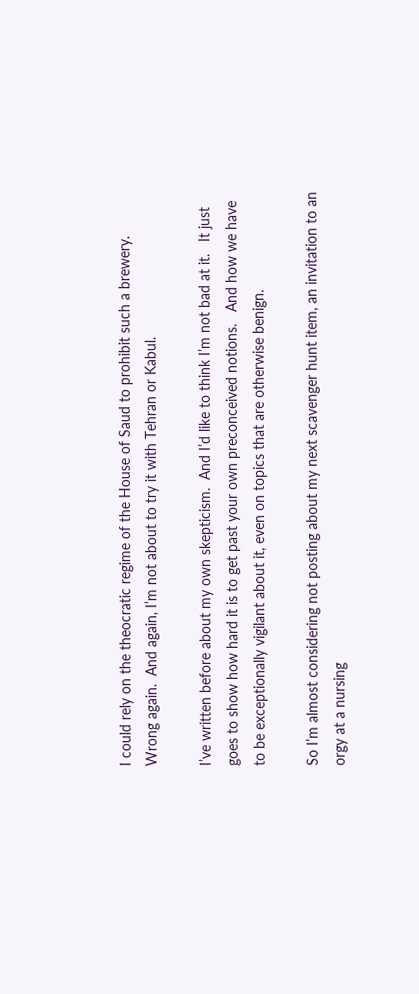I could rely on the theocratic regime of the House of Saud to prohibit such a brewery.   Wrong again.  And again, I’m not about to try it with Tehran or Kabul.

I’ve written before about my own skepticism.  And I’d like to think I’m not bad at it.   It just goes to show how hard it is to get past your own preconceived notions.   And how we have to be exceptionally vigilant about it, even on topics that are otherwise benign.

So I’m almost considering not posting about my next scavenger hunt item, an invitation to an orgy at a nursing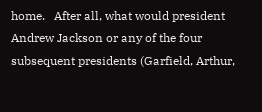home.   After all, what would president Andrew Jackson or any of the four subsequent presidents (Garfield, Arthur,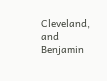Cleveland, and Benjamin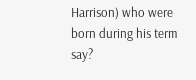Harrison) who were born during his term say?